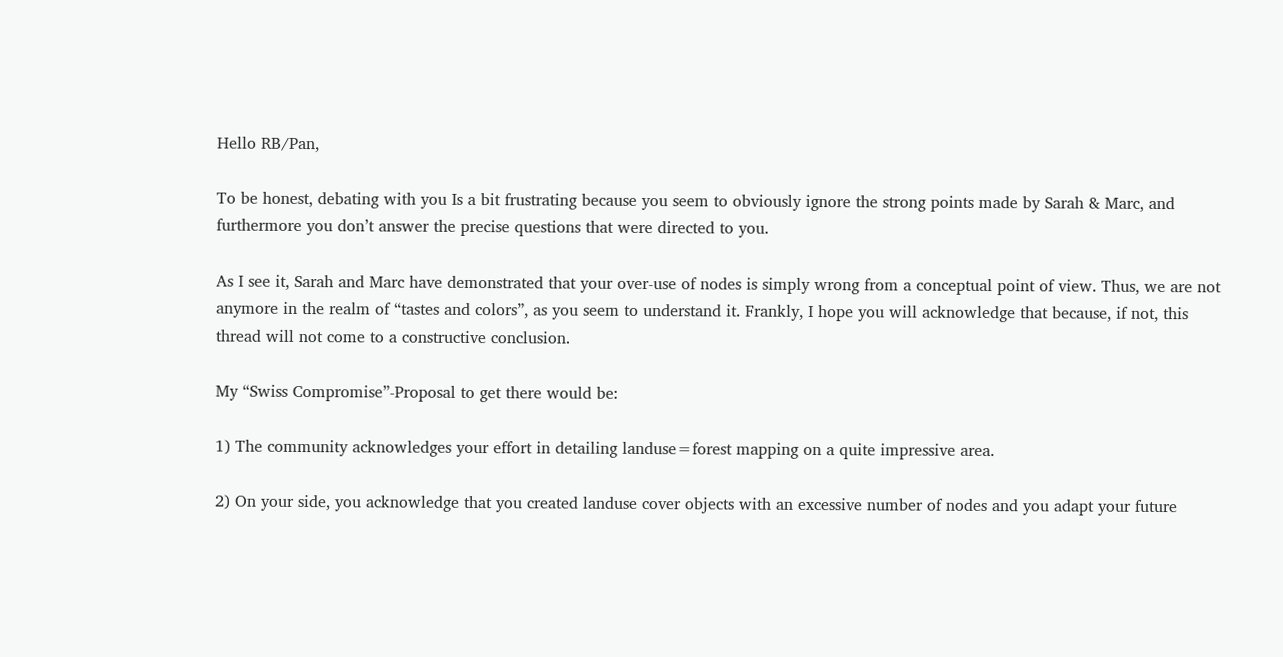Hello RB/Pan,

To be honest, debating with you Is a bit frustrating because you seem to obviously ignore the strong points made by Sarah & Marc, and furthermore you don’t answer the precise questions that were directed to you.

As I see it, Sarah and Marc have demonstrated that your over-use of nodes is simply wrong from a conceptual point of view. Thus, we are not anymore in the realm of “tastes and colors”, as you seem to understand it. Frankly, I hope you will acknowledge that because, if not, this thread will not come to a constructive conclusion.

My “Swiss Compromise”-Proposal to get there would be:

1) The community acknowledges your effort in detailing landuse=forest mapping on a quite impressive area.

2) On your side, you acknowledge that you created landuse cover objects with an excessive number of nodes and you adapt your future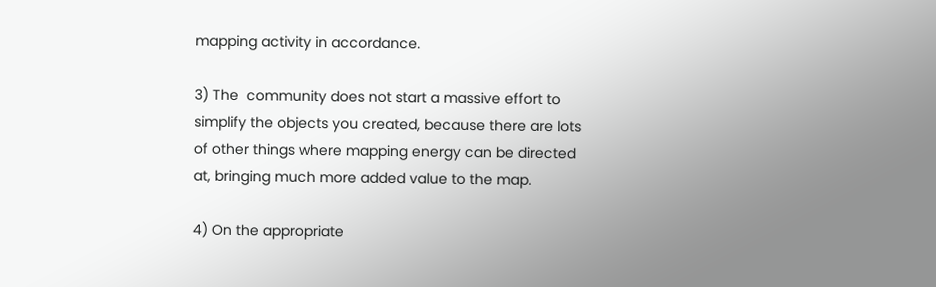mapping activity in accordance.

3) The  community does not start a massive effort to simplify the objects you created, because there are lots of other things where mapping energy can be directed at, bringing much more added value to the map.

4) On the appropriate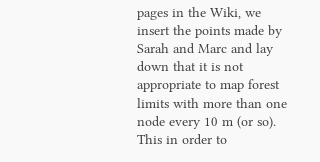pages in the Wiki, we insert the points made by Sarah and Marc and lay down that it is not appropriate to map forest limits with more than one node every 10 m (or so). This in order to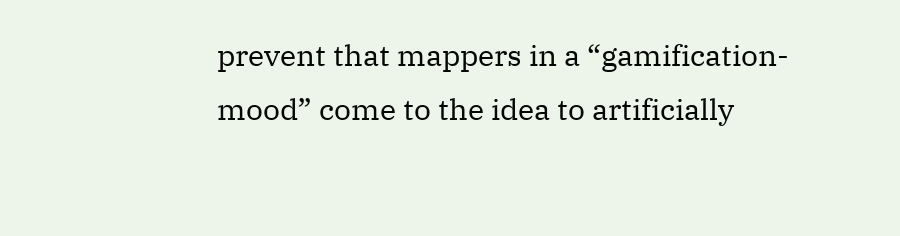prevent that mappers in a “gamification-mood” come to the idea to artificially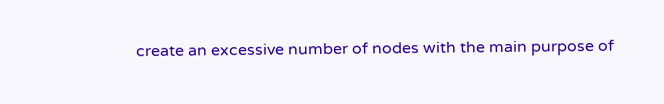create an excessive number of nodes with the main purpose of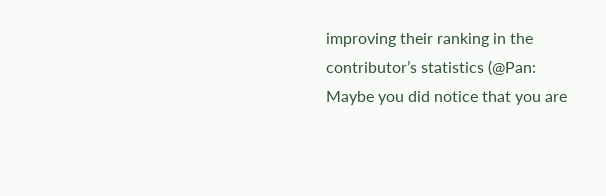improving their ranking in the contributor’s statistics (@Pan: Maybe you did notice that you are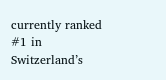currently ranked #1 in Switzerland’s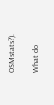OSMstats?).

What do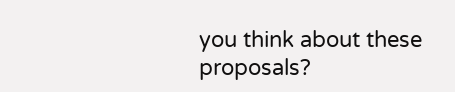you think about these proposals?